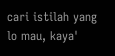cari istilah yang lo mau, kaya'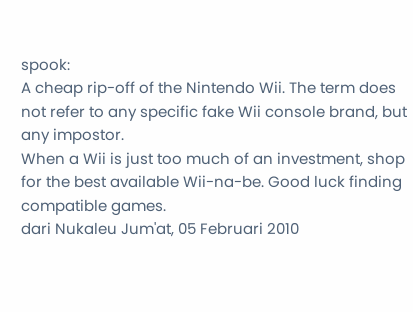spook:
A cheap rip-off of the Nintendo Wii. The term does not refer to any specific fake Wii console brand, but any impostor.
When a Wii is just too much of an investment, shop for the best available Wii-na-be. Good luck finding compatible games.
dari Nukaleu Jum'at, 05 Februari 2010